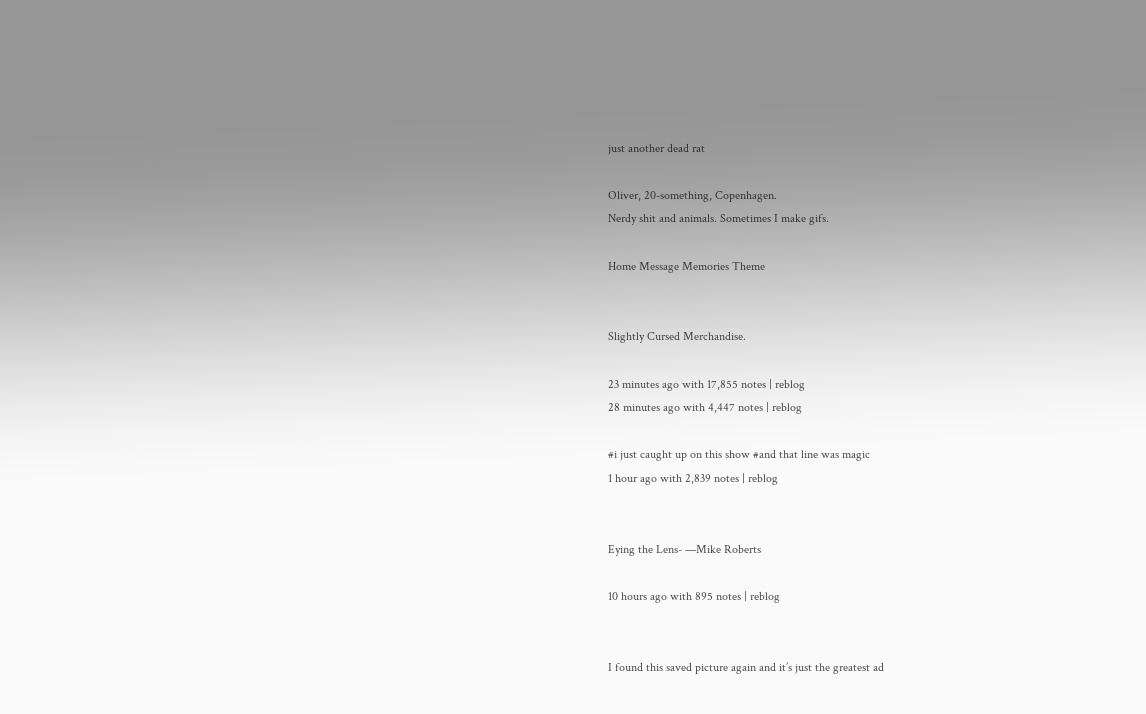just another dead rat

Oliver, 20-something, Copenhagen.
Nerdy shit and animals. Sometimes I make gifs.

Home Message Memories Theme


Slightly Cursed Merchandise.

23 minutes ago with 17,855 notes | reblog
28 minutes ago with 4,447 notes | reblog

#i just caught up on this show #and that line was magic
1 hour ago with 2,839 notes | reblog


Eying the Lens- —Mike Roberts

10 hours ago with 895 notes | reblog


I found this saved picture again and it’s just the greatest ad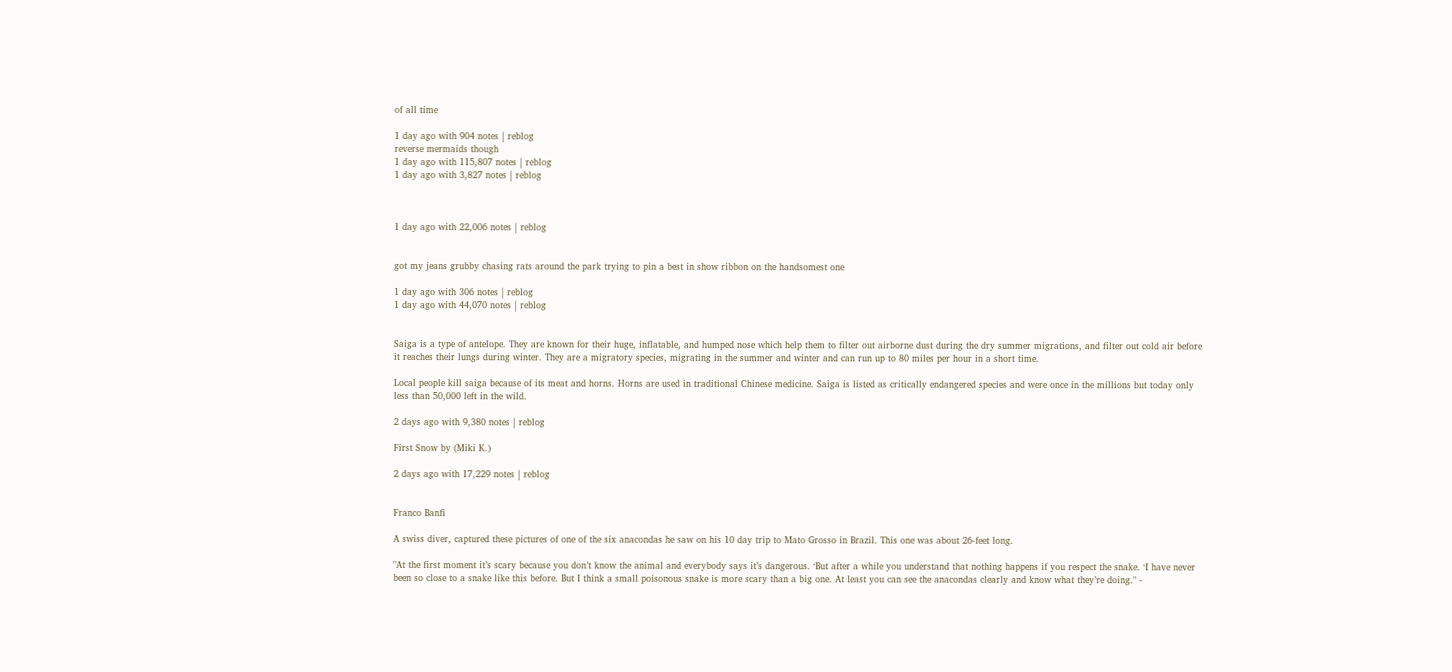of all time

1 day ago with 904 notes | reblog
reverse mermaids though
1 day ago with 115,807 notes | reblog
1 day ago with 3,827 notes | reblog



1 day ago with 22,006 notes | reblog


got my jeans grubby chasing rats around the park trying to pin a best in show ribbon on the handsomest one

1 day ago with 306 notes | reblog
1 day ago with 44,070 notes | reblog


Saiga is a type of antelope. They are known for their huge, inflatable, and humped nose which help them to filter out airborne dust during the dry summer migrations, and filter out cold air before it reaches their lungs during winter. They are a migratory species, migrating in the summer and winter and can run up to 80 miles per hour in a short time.

Local people kill saiga because of its meat and horns. Horns are used in traditional Chinese medicine. Saiga is listed as critically endangered species and were once in the millions but today only less than 50,000 left in the wild.

2 days ago with 9,380 notes | reblog

First Snow by (Miki K.)

2 days ago with 17,229 notes | reblog


Franco Banfi

A swiss diver, captured these pictures of one of the six anacondas he saw on his 10 day trip to Mato Grosso in Brazil. This one was about 26-feet long.

"At the first moment it’s scary because you don’t know the animal and everybody says it’s dangerous. ‘But after a while you understand that nothing happens if you respect the snake. ‘I have never been so close to a snake like this before. But I think a small poisonous snake is more scary than a big one. At least you can see the anacondas clearly and know what they’re doing." -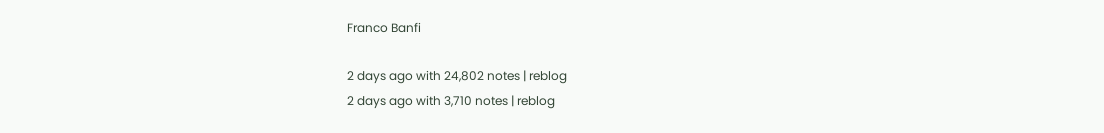Franco Banfi

2 days ago with 24,802 notes | reblog
2 days ago with 3,710 notes | reblog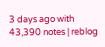3 days ago with 43,390 notes | reblog